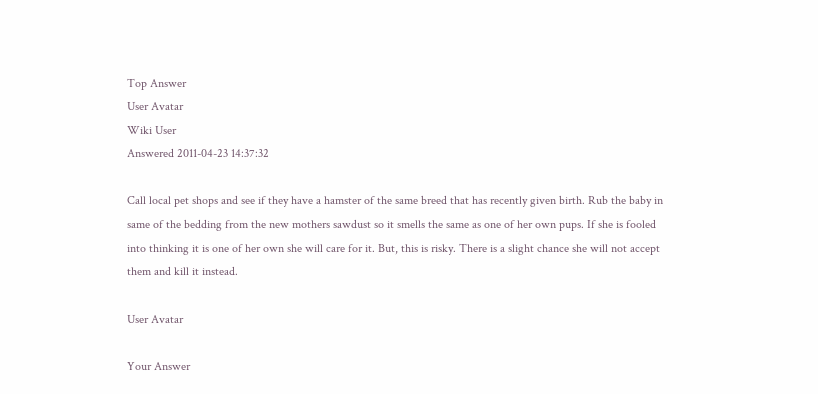Top Answer
User Avatar
Wiki User
Answered 2011-04-23 14:37:32

Call local pet shops and see if they have a hamster of the same breed that has recently given birth. Rub the baby in same of the bedding from the new mothers sawdust so it smells the same as one of her own pups. If she is fooled into thinking it is one of her own she will care for it. But, this is risky. There is a slight chance she will not accept them and kill it instead.

User Avatar

Your Answer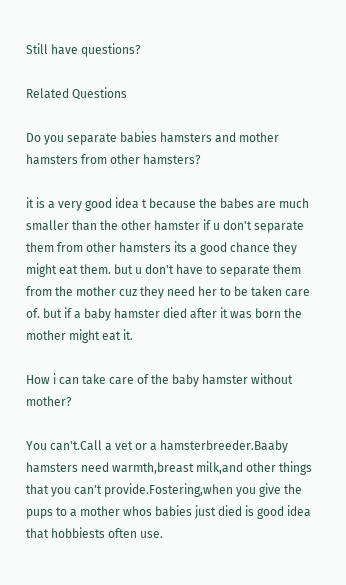Still have questions?

Related Questions

Do you separate babies hamsters and mother hamsters from other hamsters?

it is a very good idea t because the babes are much smaller than the other hamster if u don't separate them from other hamsters its a good chance they might eat them. but u don't have to separate them from the mother cuz they need her to be taken care of. but if a baby hamster died after it was born the mother might eat it.

How i can take care of the baby hamster without mother?

You can't.Call a vet or a hamsterbreeder.Baaby hamsters need warmth,breast milk,and other things that you can't provide.Fostering,when you give the pups to a mother whos babies just died is good idea that hobbiests often use.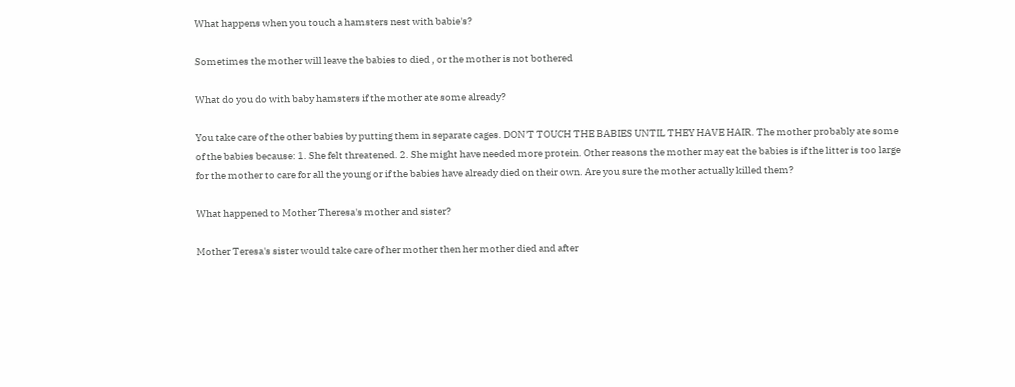What happens when you touch a hamsters nest with babie's?

Sometimes the mother will leave the babies to died , or the mother is not bothered

What do you do with baby hamsters if the mother ate some already?

You take care of the other babies by putting them in separate cages. DON'T TOUCH THE BABIES UNTIL THEY HAVE HAIR. The mother probably ate some of the babies because: 1. She felt threatened. 2. She might have needed more protein. Other reasons the mother may eat the babies is if the litter is too large for the mother to care for all the young or if the babies have already died on their own. Are you sure the mother actually killed them?

What happened to Mother Theresa's mother and sister?

Mother Teresa's sister would take care of her mother then her mother died and after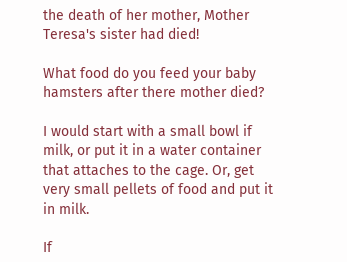the death of her mother, Mother Teresa's sister had died!

What food do you feed your baby hamsters after there mother died?

I would start with a small bowl if milk, or put it in a water container that attaches to the cage. Or, get very small pellets of food and put it in milk.

If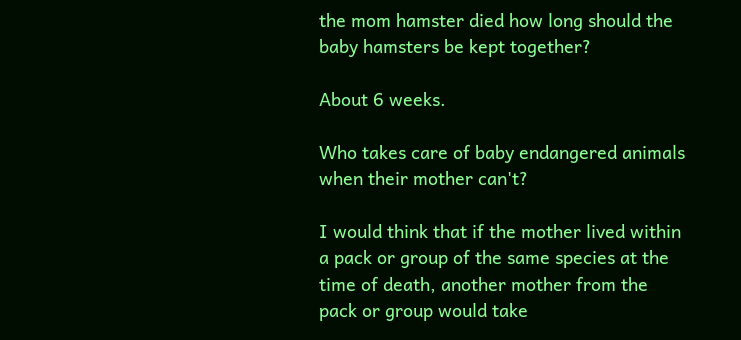the mom hamster died how long should the baby hamsters be kept together?

About 6 weeks.

Who takes care of baby endangered animals when their mother can't?

I would think that if the mother lived within a pack or group of the same species at the time of death, another mother from the pack or group would take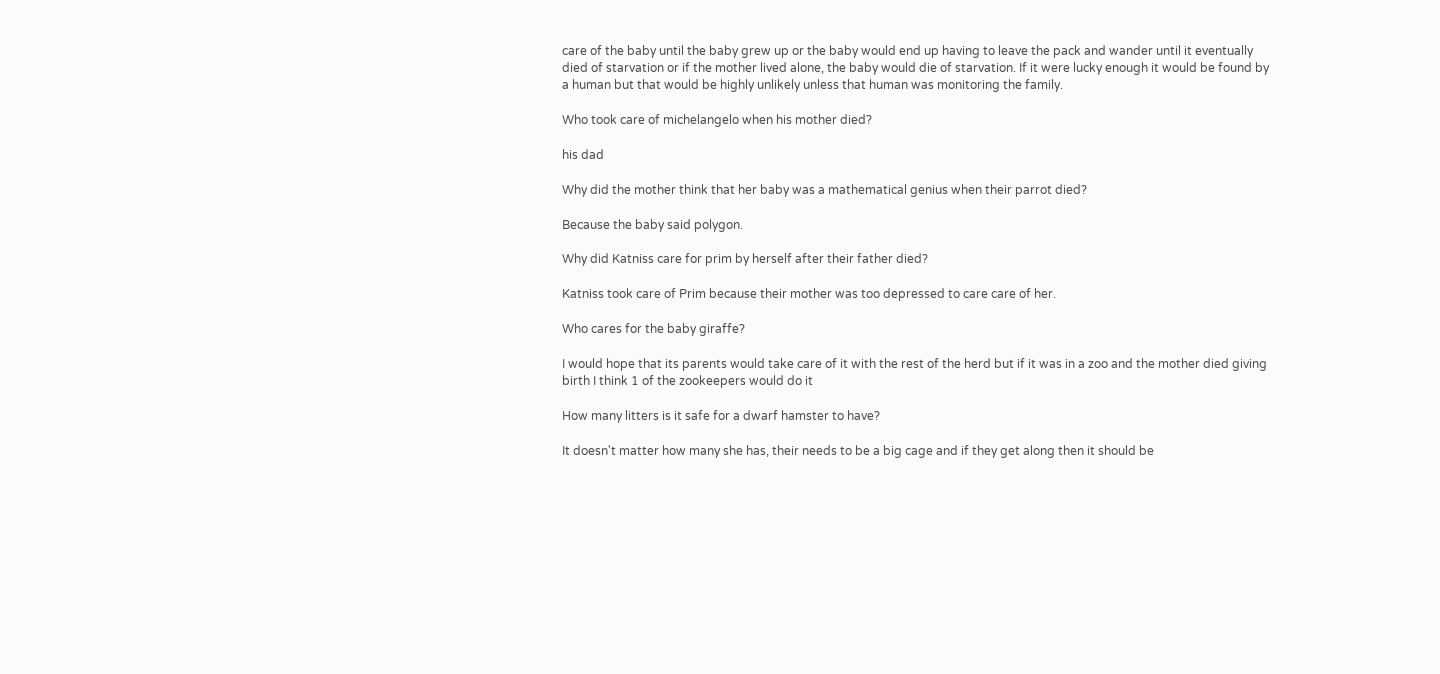care of the baby until the baby grew up or the baby would end up having to leave the pack and wander until it eventually died of starvation or if the mother lived alone, the baby would die of starvation. If it were lucky enough it would be found by a human but that would be highly unlikely unless that human was monitoring the family.

Who took care of michelangelo when his mother died?

his dad

Why did the mother think that her baby was a mathematical genius when their parrot died?

Because the baby said polygon.

Why did Katniss care for prim by herself after their father died?

Katniss took care of Prim because their mother was too depressed to care care of her.

Who cares for the baby giraffe?

I would hope that its parents would take care of it with the rest of the herd but if it was in a zoo and the mother died giving birth I think 1 of the zookeepers would do it

How many litters is it safe for a dwarf hamster to have?

It doesn't matter how many she has, their needs to be a big cage and if they get along then it should be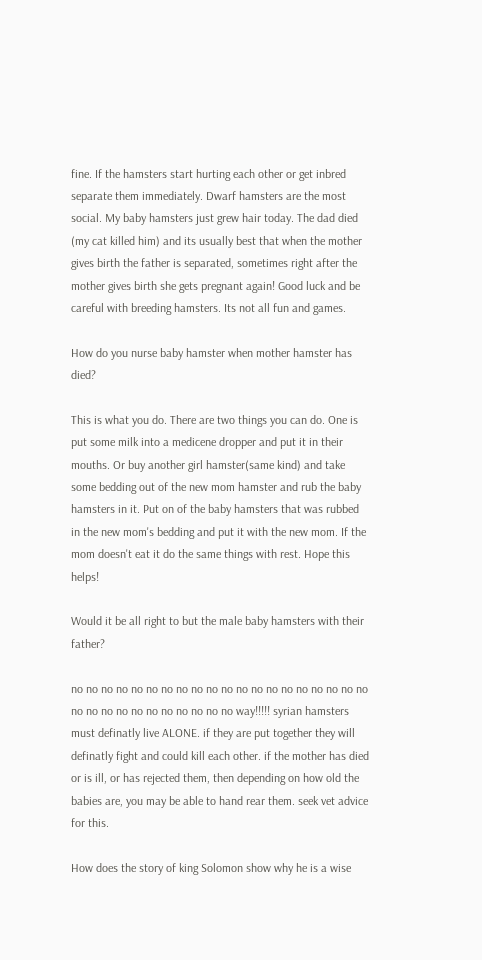fine. If the hamsters start hurting each other or get inbred separate them immediately. Dwarf hamsters are the most social. My baby hamsters just grew hair today. The dad died (my cat killed him) and its usually best that when the mother gives birth the father is separated, sometimes right after the mother gives birth she gets pregnant again! Good luck and be careful with breeding hamsters. Its not all fun and games.

How do you nurse baby hamster when mother hamster has died?

This is what you do. There are two things you can do. One is put some milk into a medicene dropper and put it in their mouths. Or buy another girl hamster(same kind) and take some bedding out of the new mom hamster and rub the baby hamsters in it. Put on of the baby hamsters that was rubbed in the new mom's bedding and put it with the new mom. If the mom doesn't eat it do the same things with rest. Hope this helps!

Would it be all right to but the male baby hamsters with their father?

no no no no no no no no no no no no no no no no no no no no no no no no no no no no no no no way!!!!! syrian hamsters must definatly live ALONE. if they are put together they will definatly fight and could kill each other. if the mother has died or is ill, or has rejected them, then depending on how old the babies are, you may be able to hand rear them. seek vet advice for this.

How does the story of king Solomon show why he is a wise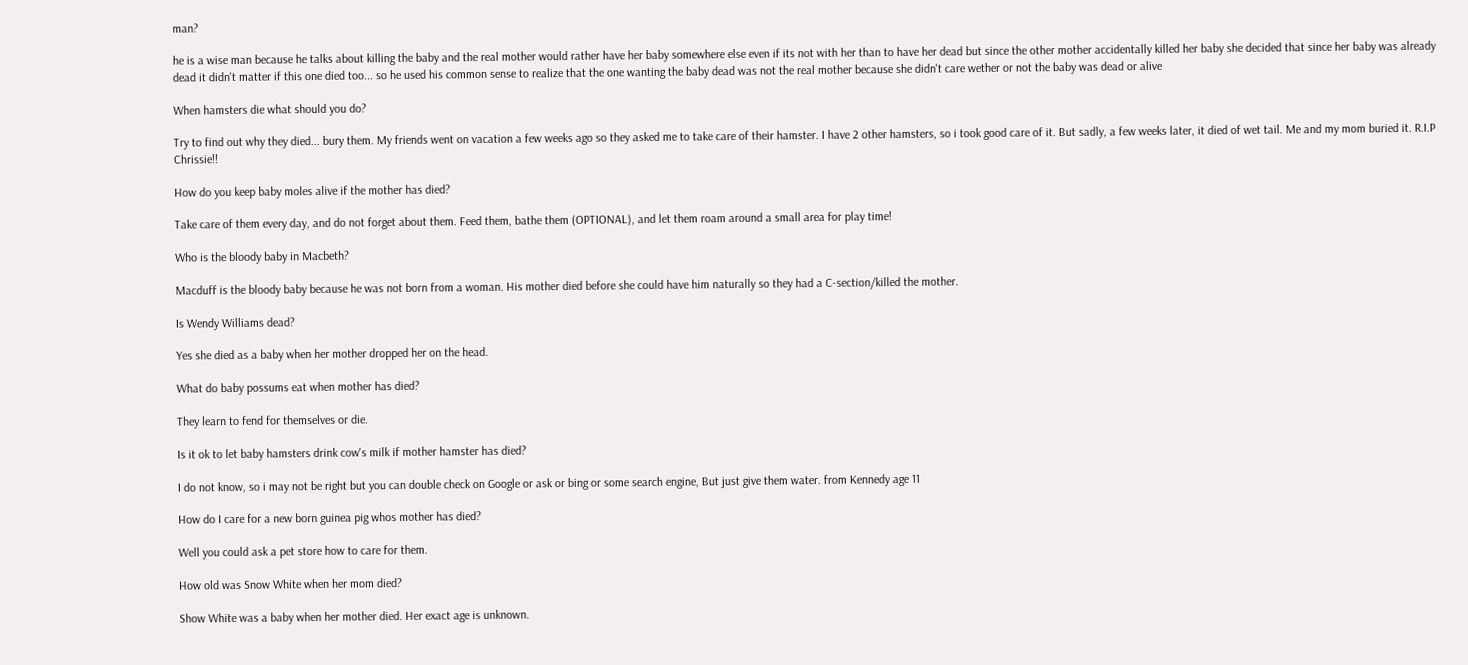man?

he is a wise man because he talks about killing the baby and the real mother would rather have her baby somewhere else even if its not with her than to have her dead but since the other mother accidentally killed her baby she decided that since her baby was already dead it didn't matter if this one died too... so he used his common sense to realize that the one wanting the baby dead was not the real mother because she didn't care wether or not the baby was dead or alive

When hamsters die what should you do?

Try to find out why they died... bury them. My friends went on vacation a few weeks ago so they asked me to take care of their hamster. I have 2 other hamsters, so i took good care of it. But sadly, a few weeks later, it died of wet tail. Me and my mom buried it. R.I.P Chrissie!!

How do you keep baby moles alive if the mother has died?

Take care of them every day, and do not forget about them. Feed them, bathe them (OPTIONAL), and let them roam around a small area for play time!

Who is the bloody baby in Macbeth?

Macduff is the bloody baby because he was not born from a woman. His mother died before she could have him naturally so they had a C-section/killed the mother.

Is Wendy Williams dead?

Yes she died as a baby when her mother dropped her on the head.

What do baby possums eat when mother has died?

They learn to fend for themselves or die.

Is it ok to let baby hamsters drink cow's milk if mother hamster has died?

I do not know, so i may not be right but you can double check on Google or ask or bing or some search engine, But just give them water. from Kennedy age 11

How do I care for a new born guinea pig whos mother has died?

Well you could ask a pet store how to care for them.

How old was Snow White when her mom died?

Show White was a baby when her mother died. Her exact age is unknown.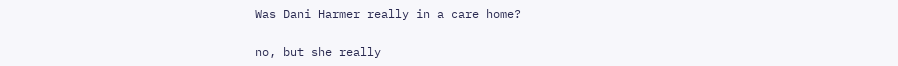Was Dani Harmer really in a care home?

no, but she really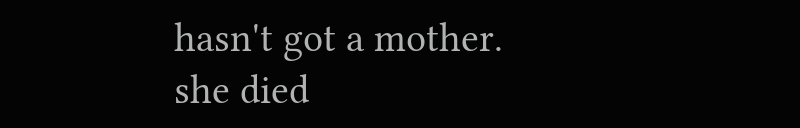hasn't got a mother. she died